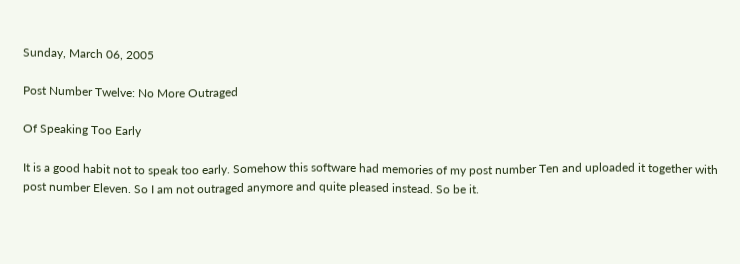Sunday, March 06, 2005

Post Number Twelve: No More Outraged

Of Speaking Too Early

It is a good habit not to speak too early. Somehow this software had memories of my post number Ten and uploaded it together with post number Eleven. So I am not outraged anymore and quite pleased instead. So be it.